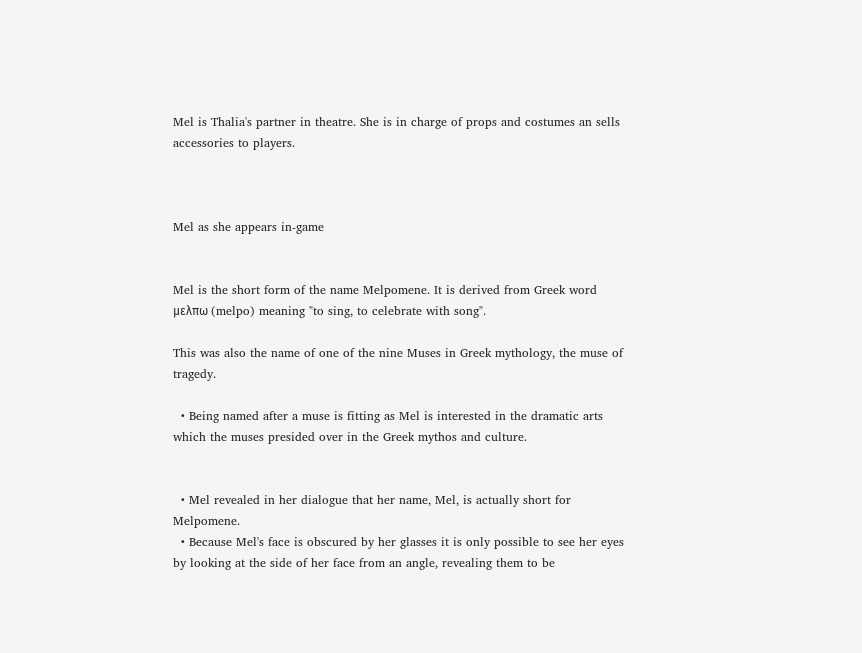Mel is Thalia's partner in theatre. She is in charge of props and costumes an sells accessories to players.



Mel as she appears in-game


Mel is the short form of the name Melpomene. It is derived from Greek word μελπω (melpo) meaning "to sing, to celebrate with song".

This was also the name of one of the nine Muses in Greek mythology, the muse of tragedy.

  • Being named after a muse is fitting as Mel is interested in the dramatic arts which the muses presided over in the Greek mythos and culture.


  • Mel revealed in her dialogue that her name, Mel, is actually short for Melpomene.
  • Because Mel's face is obscured by her glasses it is only possible to see her eyes by looking at the side of her face from an angle, revealing them to be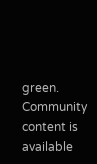green.
Community content is available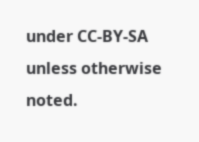under CC-BY-SA unless otherwise noted.